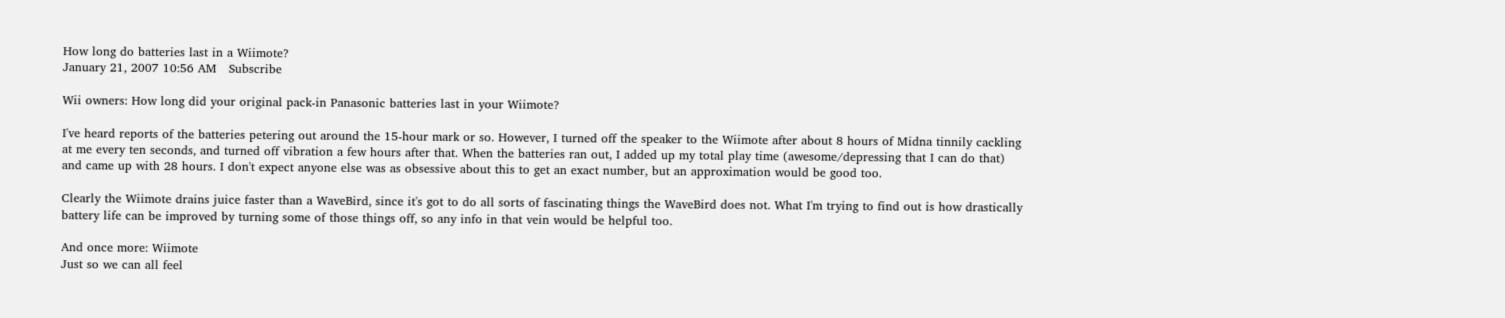How long do batteries last in a Wiimote?
January 21, 2007 10:56 AM   Subscribe

Wii owners: How long did your original pack-in Panasonic batteries last in your Wiimote?

I've heard reports of the batteries petering out around the 15-hour mark or so. However, I turned off the speaker to the Wiimote after about 8 hours of Midna tinnily cackling at me every ten seconds, and turned off vibration a few hours after that. When the batteries ran out, I added up my total play time (awesome/depressing that I can do that) and came up with 28 hours. I don't expect anyone else was as obsessive about this to get an exact number, but an approximation would be good too.

Clearly the Wiimote drains juice faster than a WaveBird, since it's got to do all sorts of fascinating things the WaveBird does not. What I'm trying to find out is how drastically battery life can be improved by turning some of those things off, so any info in that vein would be helpful too.

And once more: Wiimote
Just so we can all feel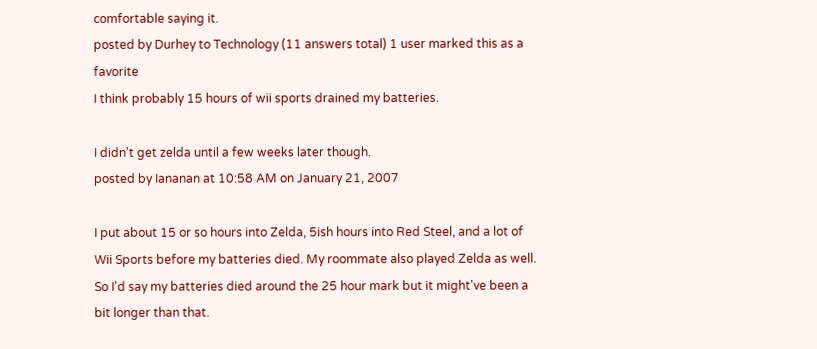comfortable saying it.
posted by Durhey to Technology (11 answers total) 1 user marked this as a favorite
I think probably 15 hours of wii sports drained my batteries.

I didn't get zelda until a few weeks later though.
posted by Iananan at 10:58 AM on January 21, 2007

I put about 15 or so hours into Zelda, 5ish hours into Red Steel, and a lot of Wii Sports before my batteries died. My roommate also played Zelda as well. So I'd say my batteries died around the 25 hour mark but it might've been a bit longer than that.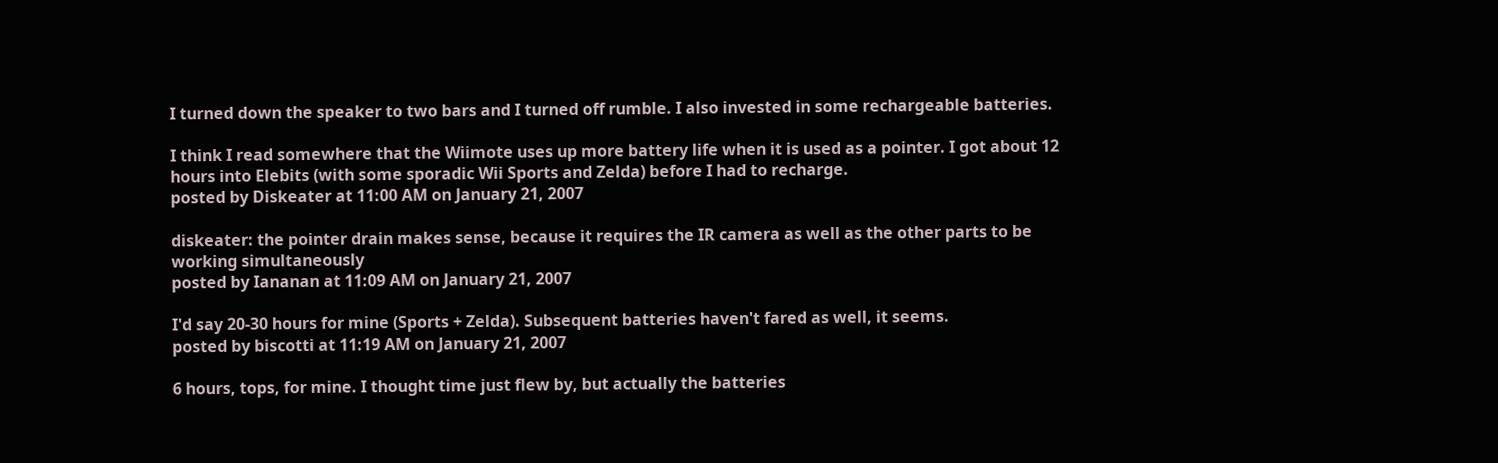I turned down the speaker to two bars and I turned off rumble. I also invested in some rechargeable batteries.

I think I read somewhere that the Wiimote uses up more battery life when it is used as a pointer. I got about 12 hours into Elebits (with some sporadic Wii Sports and Zelda) before I had to recharge.
posted by Diskeater at 11:00 AM on January 21, 2007

diskeater: the pointer drain makes sense, because it requires the IR camera as well as the other parts to be working simultaneously
posted by Iananan at 11:09 AM on January 21, 2007

I'd say 20-30 hours for mine (Sports + Zelda). Subsequent batteries haven't fared as well, it seems.
posted by biscotti at 11:19 AM on January 21, 2007

6 hours, tops, for mine. I thought time just flew by, but actually the batteries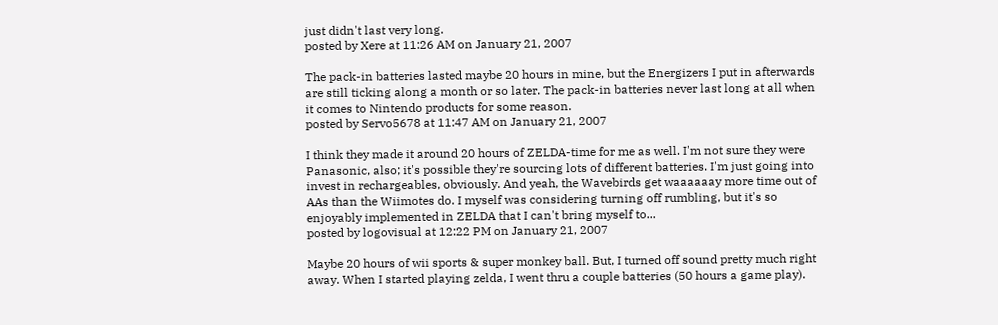just didn't last very long.
posted by Xere at 11:26 AM on January 21, 2007

The pack-in batteries lasted maybe 20 hours in mine, but the Energizers I put in afterwards are still ticking along a month or so later. The pack-in batteries never last long at all when it comes to Nintendo products for some reason.
posted by Servo5678 at 11:47 AM on January 21, 2007

I think they made it around 20 hours of ZELDA-time for me as well. I'm not sure they were Panasonic, also; it's possible they're sourcing lots of different batteries. I'm just going into invest in rechargeables, obviously. And yeah, the Wavebirds get waaaaaay more time out of AAs than the Wiimotes do. I myself was considering turning off rumbling, but it's so enjoyably implemented in ZELDA that I can't bring myself to...
posted by logovisual at 12:22 PM on January 21, 2007

Maybe 20 hours of wii sports & super monkey ball. But, I turned off sound pretty much right away. When I started playing zelda, I went thru a couple batteries (50 hours a game play).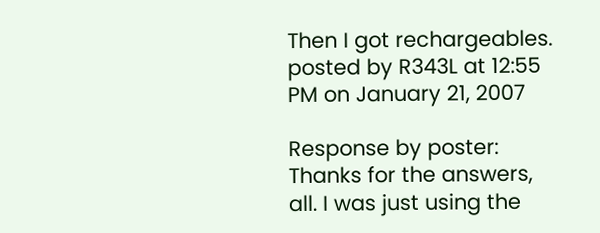Then I got rechargeables.
posted by R343L at 12:55 PM on January 21, 2007

Response by poster: Thanks for the answers, all. I was just using the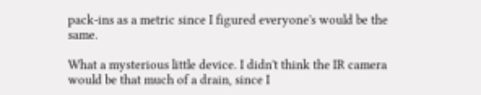pack-ins as a metric since I figured everyone's would be the same.

What a mysterious little device. I didn't think the IR camera would be that much of a drain, since I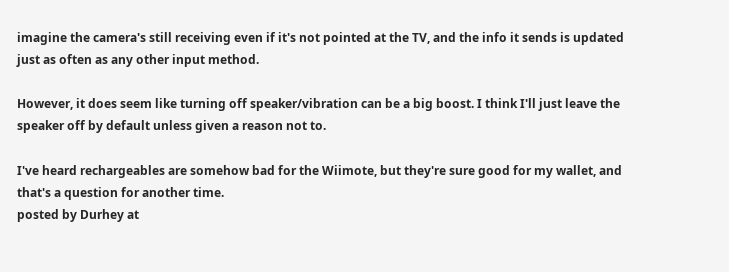imagine the camera's still receiving even if it's not pointed at the TV, and the info it sends is updated just as often as any other input method.

However, it does seem like turning off speaker/vibration can be a big boost. I think I'll just leave the speaker off by default unless given a reason not to.

I've heard rechargeables are somehow bad for the Wiimote, but they're sure good for my wallet, and that's a question for another time.
posted by Durhey at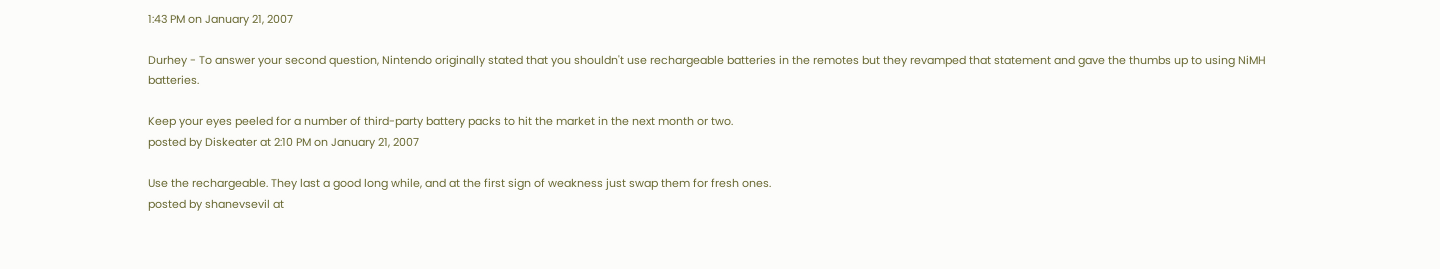1:43 PM on January 21, 2007

Durhey - To answer your second question, Nintendo originally stated that you shouldn't use rechargeable batteries in the remotes but they revamped that statement and gave the thumbs up to using NiMH batteries.

Keep your eyes peeled for a number of third-party battery packs to hit the market in the next month or two.
posted by Diskeater at 2:10 PM on January 21, 2007

Use the rechargeable. They last a good long while, and at the first sign of weakness just swap them for fresh ones.
posted by shanevsevil at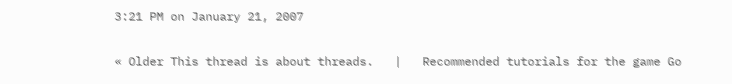3:21 PM on January 21, 2007

« Older This thread is about threads.   |   Recommended tutorials for the game Go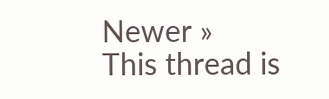Newer »
This thread is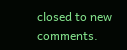closed to new comments.